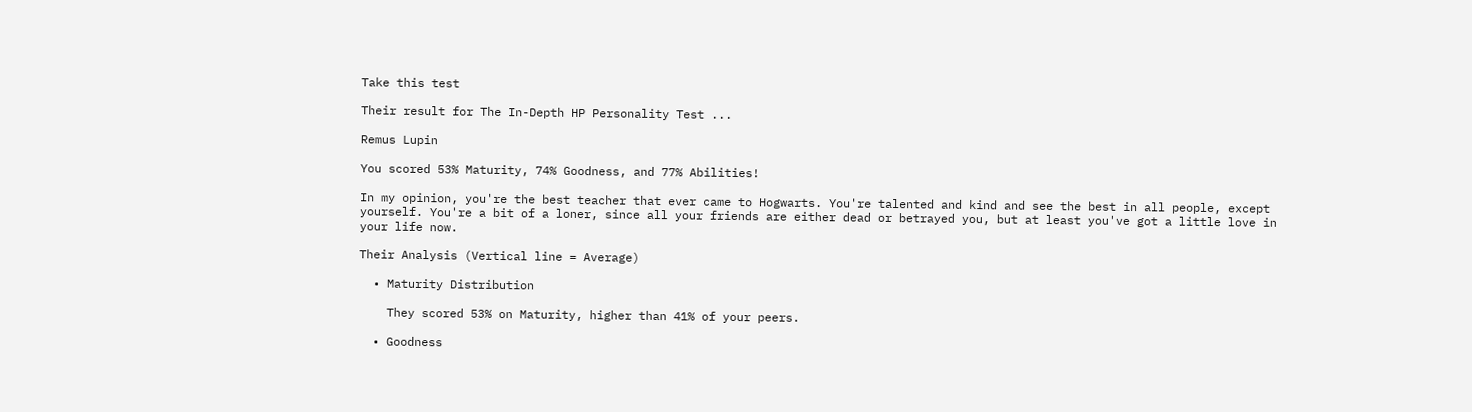Take this test

Their result for The In-Depth HP Personality Test ...

Remus Lupin

You scored 53% Maturity, 74% Goodness, and 77% Abilities!

In my opinion, you're the best teacher that ever came to Hogwarts. You're talented and kind and see the best in all people, except yourself. You're a bit of a loner, since all your friends are either dead or betrayed you, but at least you've got a little love in your life now.

Their Analysis (Vertical line = Average)

  • Maturity Distribution

    They scored 53% on Maturity, higher than 41% of your peers.

  • Goodness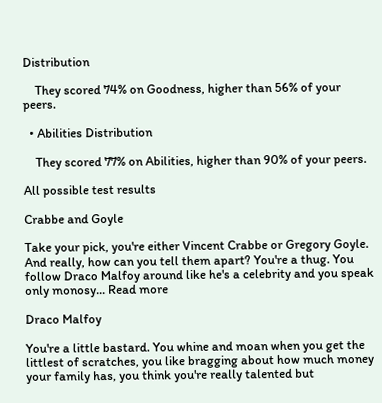Distribution

    They scored 74% on Goodness, higher than 56% of your peers.

  • Abilities Distribution

    They scored 77% on Abilities, higher than 90% of your peers.

All possible test results

Crabbe and Goyle

Take your pick, you're either Vincent Crabbe or Gregory Goyle. And really, how can you tell them apart? You're a thug. You follow Draco Malfoy around like he's a celebrity and you speak only monosy... Read more

Draco Malfoy

You're a little bastard. You whine and moan when you get the littlest of scratches, you like bragging about how much money your family has, you think you're really talented but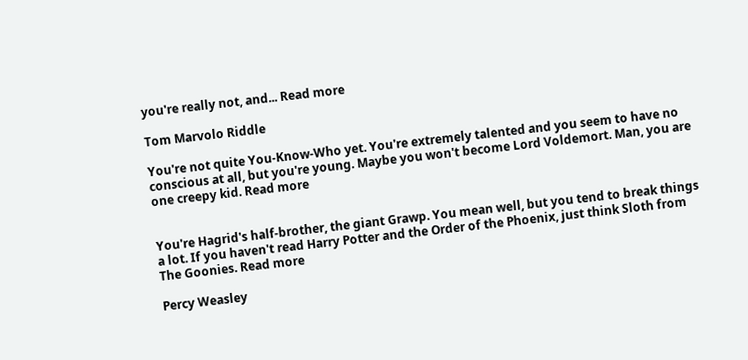you're really not, and... Read more

Tom Marvolo Riddle

You're not quite You-Know-Who yet. You're extremely talented and you seem to have no conscious at all, but you're young. Maybe you won't become Lord Voldemort. Man, you are one creepy kid. Read more


You're Hagrid's half-brother, the giant Grawp. You mean well, but you tend to break things a lot. If you haven't read Harry Potter and the Order of the Phoenix, just think Sloth from The Goonies. Read more

Percy Weasley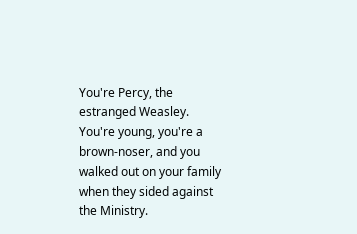You're Percy, the estranged Weasley. You're young, you're a brown-noser, and you walked out on your family when they sided against the Ministry.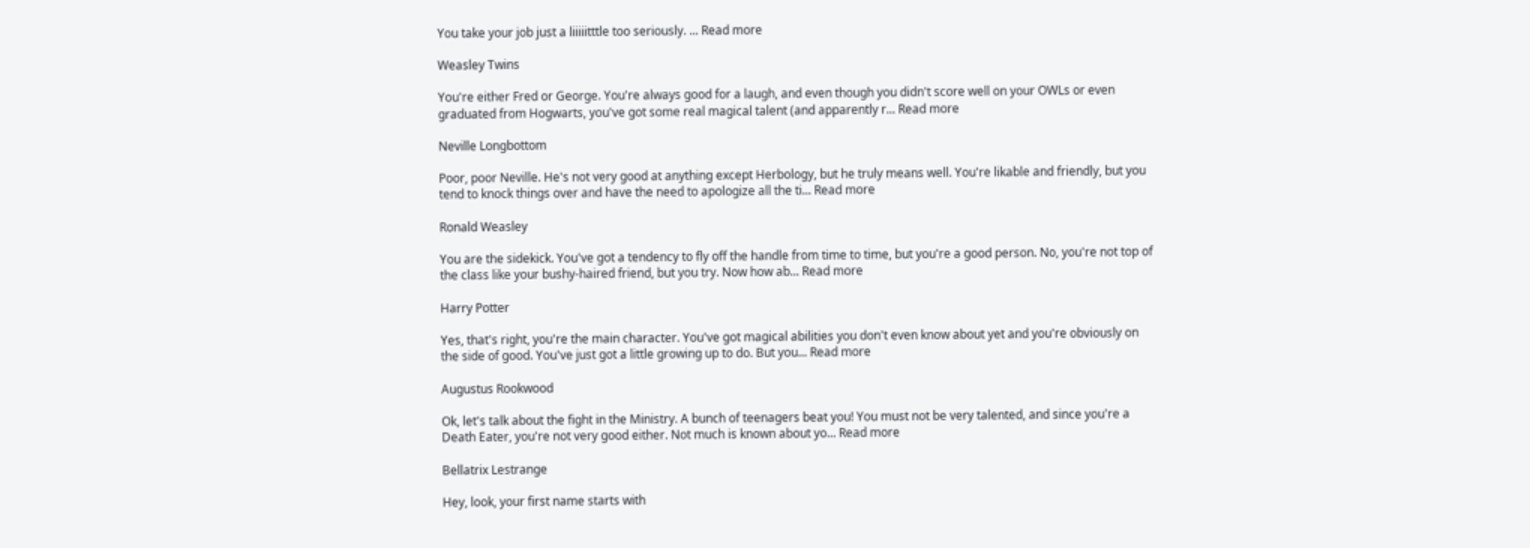You take your job just a liiiiitttle too seriously. ... Read more

Weasley Twins

You're either Fred or George. You're always good for a laugh, and even though you didn't score well on your OWLs or even graduated from Hogwarts, you've got some real magical talent (and apparently r... Read more

Neville Longbottom

Poor, poor Neville. He's not very good at anything except Herbology, but he truly means well. You're likable and friendly, but you tend to knock things over and have the need to apologize all the ti... Read more

Ronald Weasley

You are the sidekick. You've got a tendency to fly off the handle from time to time, but you're a good person. No, you're not top of the class like your bushy-haired friend, but you try. Now how ab... Read more

Harry Potter

Yes, that's right, you're the main character. You've got magical abilities you don't even know about yet and you're obviously on the side of good. You've just got a little growing up to do. But you... Read more

Augustus Rookwood

Ok, let's talk about the fight in the Ministry. A bunch of teenagers beat you! You must not be very talented, and since you're a Death Eater, you're not very good either. Not much is known about yo... Read more

Bellatrix Lestrange

Hey, look, your first name starts with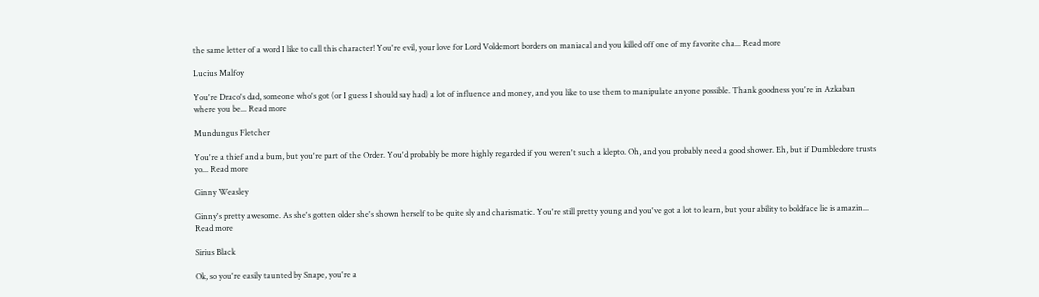the same letter of a word I like to call this character! You're evil, your love for Lord Voldemort borders on maniacal and you killed off one of my favorite cha... Read more

Lucius Malfoy

You're Draco's dad, someone who's got (or I guess I should say had) a lot of influence and money, and you like to use them to manipulate anyone possible. Thank goodness you're in Azkaban where you be... Read more

Mundungus Fletcher

You're a thief and a bum, but you're part of the Order. You'd probably be more highly regarded if you weren't such a klepto. Oh, and you probably need a good shower. Eh, but if Dumbledore trusts yo... Read more

Ginny Weasley

Ginny's pretty awesome. As she's gotten older she's shown herself to be quite sly and charismatic. You're still pretty young and you've got a lot to learn, but your ability to boldface lie is amazin... Read more

Sirius Black

Ok, so you're easily taunted by Snape, you're a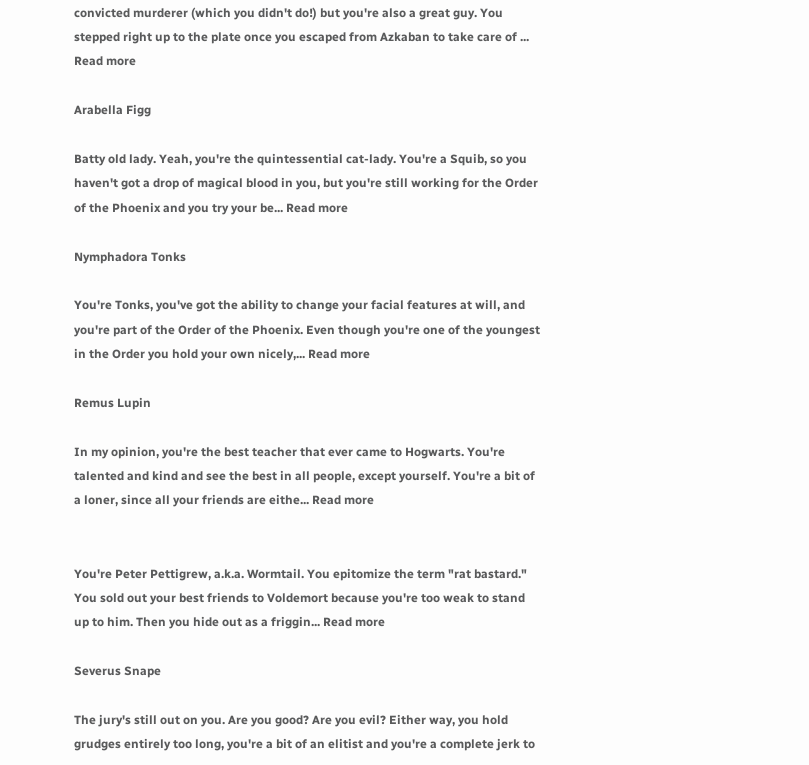convicted murderer (which you didn't do!) but you're also a great guy. You stepped right up to the plate once you escaped from Azkaban to take care of ... Read more

Arabella Figg

Batty old lady. Yeah, you're the quintessential cat-lady. You're a Squib, so you haven't got a drop of magical blood in you, but you're still working for the Order of the Phoenix and you try your be... Read more

Nymphadora Tonks

You're Tonks, you've got the ability to change your facial features at will, and you're part of the Order of the Phoenix. Even though you're one of the youngest in the Order you hold your own nicely,... Read more

Remus Lupin

In my opinion, you're the best teacher that ever came to Hogwarts. You're talented and kind and see the best in all people, except yourself. You're a bit of a loner, since all your friends are eithe... Read more


You're Peter Pettigrew, a.k.a. Wormtail. You epitomize the term "rat bastard." You sold out your best friends to Voldemort because you're too weak to stand up to him. Then you hide out as a friggin... Read more

Severus Snape

The jury's still out on you. Are you good? Are you evil? Either way, you hold grudges entirely too long, you're a bit of an elitist and you're a complete jerk to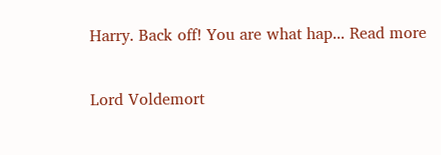Harry. Back off! You are what hap... Read more

Lord Voldemort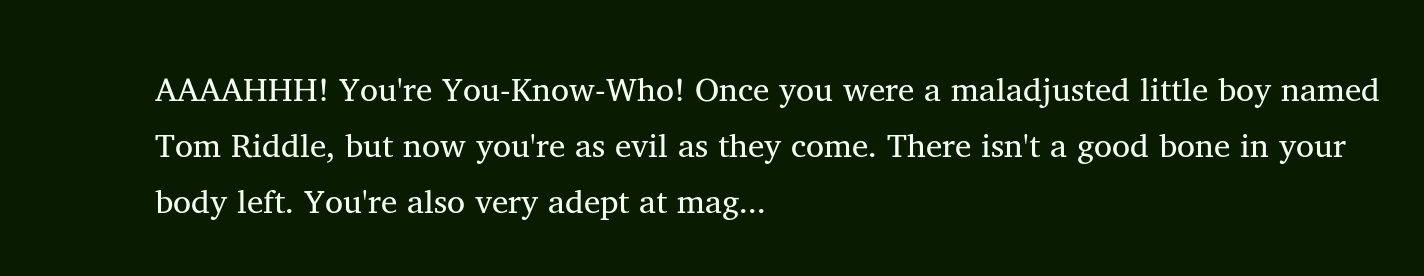AAAAHHH! You're You-Know-Who! Once you were a maladjusted little boy named Tom Riddle, but now you're as evil as they come. There isn't a good bone in your body left. You're also very adept at mag...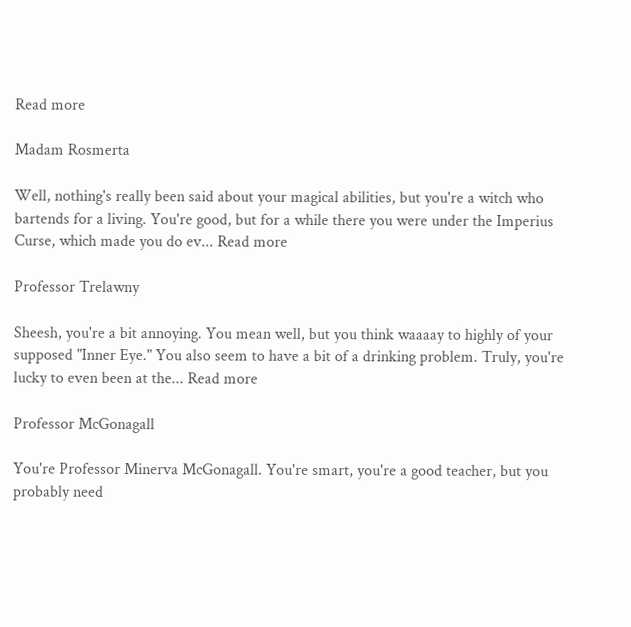Read more

Madam Rosmerta

Well, nothing's really been said about your magical abilities, but you're a witch who bartends for a living. You're good, but for a while there you were under the Imperius Curse, which made you do ev... Read more

Professor Trelawny

Sheesh, you're a bit annoying. You mean well, but you think waaaay to highly of your supposed "Inner Eye." You also seem to have a bit of a drinking problem. Truly, you're lucky to even been at the... Read more

Professor McGonagall

You're Professor Minerva McGonagall. You're smart, you're a good teacher, but you probably need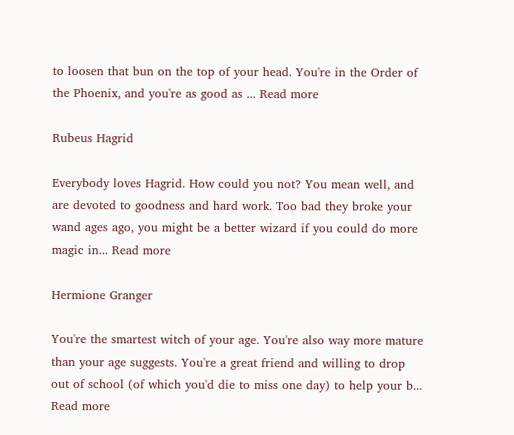to loosen that bun on the top of your head. You're in the Order of the Phoenix, and you're as good as ... Read more

Rubeus Hagrid

Everybody loves Hagrid. How could you not? You mean well, and are devoted to goodness and hard work. Too bad they broke your wand ages ago, you might be a better wizard if you could do more magic in... Read more

Hermione Granger

You're the smartest witch of your age. You're also way more mature than your age suggests. You're a great friend and willing to drop out of school (of which you'd die to miss one day) to help your b... Read more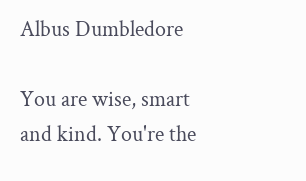Albus Dumbledore

You are wise, smart and kind. You're the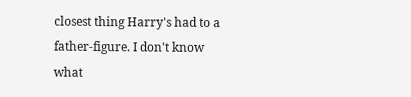closest thing Harry's had to a father-figure. I don't know what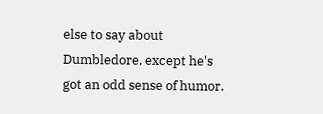else to say about Dumbledore, except he's got an odd sense of humor.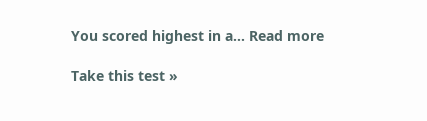You scored highest in a... Read more

Take this test »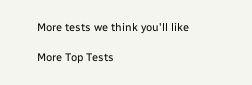More tests we think you'll like

More Top Tests